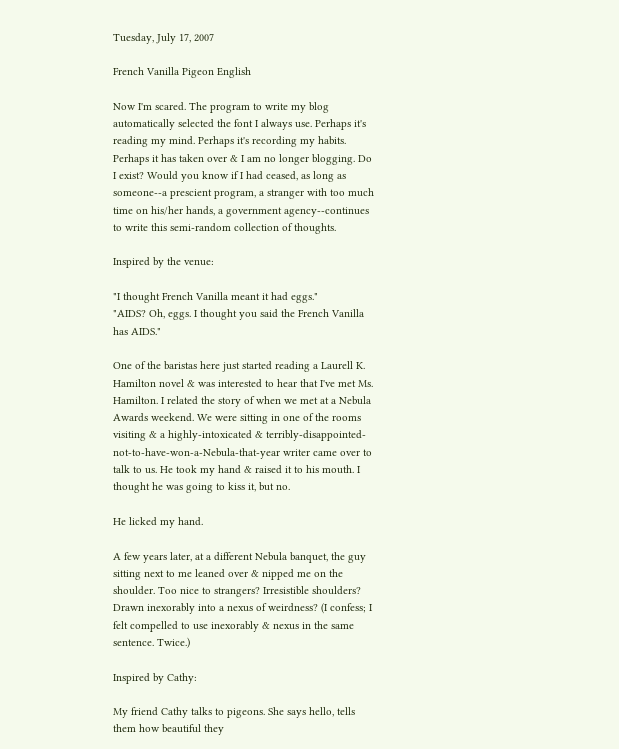Tuesday, July 17, 2007

French Vanilla Pigeon English

Now I'm scared. The program to write my blog automatically selected the font I always use. Perhaps it's reading my mind. Perhaps it's recording my habits. Perhaps it has taken over & I am no longer blogging. Do I exist? Would you know if I had ceased, as long as someone--a prescient program, a stranger with too much time on his/her hands, a government agency--continues to write this semi-random collection of thoughts.

Inspired by the venue:

"I thought French Vanilla meant it had eggs."
"AIDS? Oh, eggs. I thought you said the French Vanilla has AIDS."

One of the baristas here just started reading a Laurell K. Hamilton novel & was interested to hear that I've met Ms. Hamilton. I related the story of when we met at a Nebula Awards weekend. We were sitting in one of the rooms visiting & a highly-intoxicated & terribly-disappointed-not-to-have-won-a-Nebula-that-year writer came over to talk to us. He took my hand & raised it to his mouth. I thought he was going to kiss it, but no.

He licked my hand.

A few years later, at a different Nebula banquet, the guy sitting next to me leaned over & nipped me on the shoulder. Too nice to strangers? Irresistible shoulders? Drawn inexorably into a nexus of weirdness? (I confess; I felt compelled to use inexorably & nexus in the same sentence. Twice.)

Inspired by Cathy:

My friend Cathy talks to pigeons. She says hello, tells them how beautiful they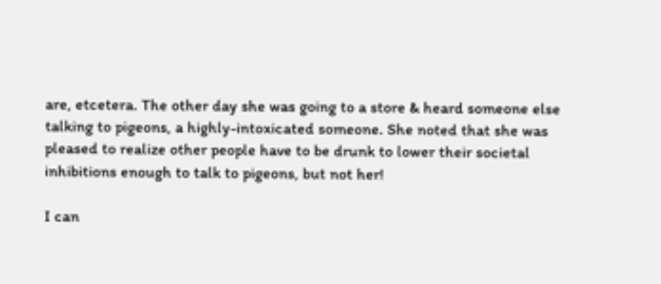are, etcetera. The other day she was going to a store & heard someone else talking to pigeons, a highly-intoxicated someone. She noted that she was pleased to realize other people have to be drunk to lower their societal inhibitions enough to talk to pigeons, but not her!

I can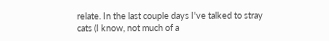relate. In the last couple days I've talked to stray cats (I know, not much of a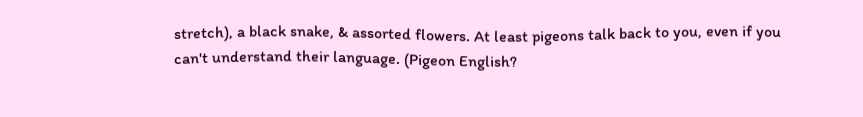stretch), a black snake, & assorted flowers. At least pigeons talk back to you, even if you can't understand their language. (Pigeon English?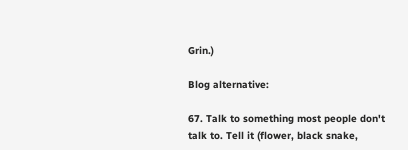Grin.)

Blog alternative:

67. Talk to something most people don't talk to. Tell it (flower, black snake,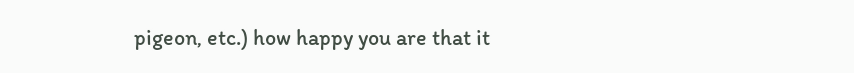pigeon, etc.) how happy you are that it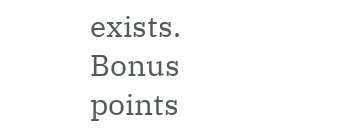exists. Bonus points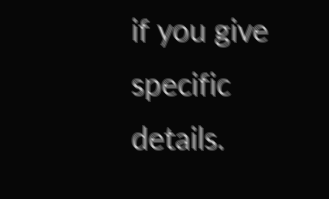if you give specific details.